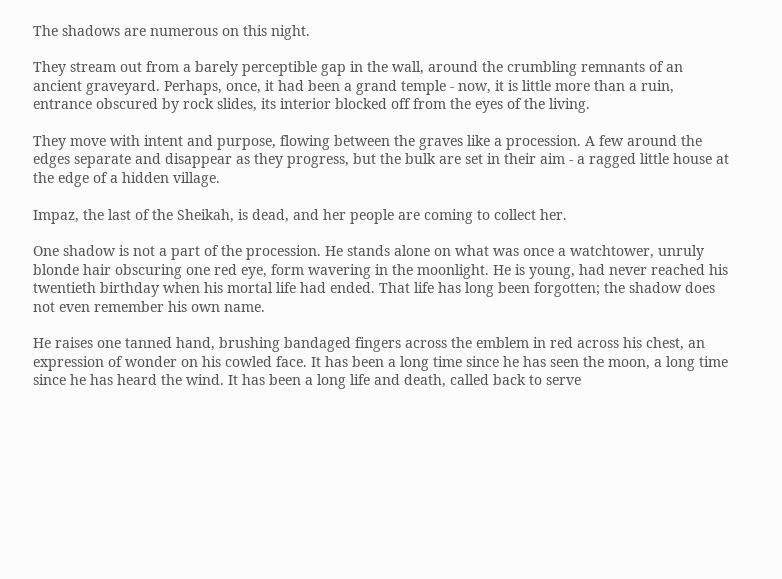The shadows are numerous on this night.

They stream out from a barely perceptible gap in the wall, around the crumbling remnants of an ancient graveyard. Perhaps, once, it had been a grand temple - now, it is little more than a ruin, entrance obscured by rock slides, its interior blocked off from the eyes of the living.

They move with intent and purpose, flowing between the graves like a procession. A few around the edges separate and disappear as they progress, but the bulk are set in their aim - a ragged little house at the edge of a hidden village.

Impaz, the last of the Sheikah, is dead, and her people are coming to collect her.

One shadow is not a part of the procession. He stands alone on what was once a watchtower, unruly blonde hair obscuring one red eye, form wavering in the moonlight. He is young, had never reached his twentieth birthday when his mortal life had ended. That life has long been forgotten; the shadow does not even remember his own name.

He raises one tanned hand, brushing bandaged fingers across the emblem in red across his chest, an expression of wonder on his cowled face. It has been a long time since he has seen the moon, a long time since he has heard the wind. It has been a long life and death, called back to serve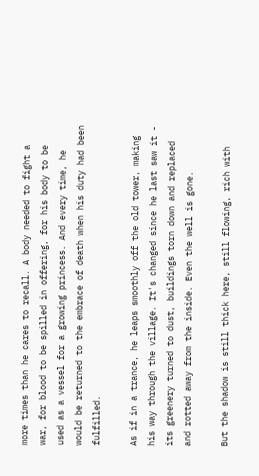more times than he cares to recall. A body needed to fight a war, for blood to be spilled in offering, for his body to be used as a vessel for a growing princess. And every time, he would be returned to the embrace of death when his duty had been fulfilled.

As if in a trance, he leaps smoothly off the old tower, making his way through the village. It's changed since he last saw it - its greenery turned to dust, buildings torn down and replaced and rotted away from the inside. Even the well is gone.

But the shadow is still thick here, still flowing, rich with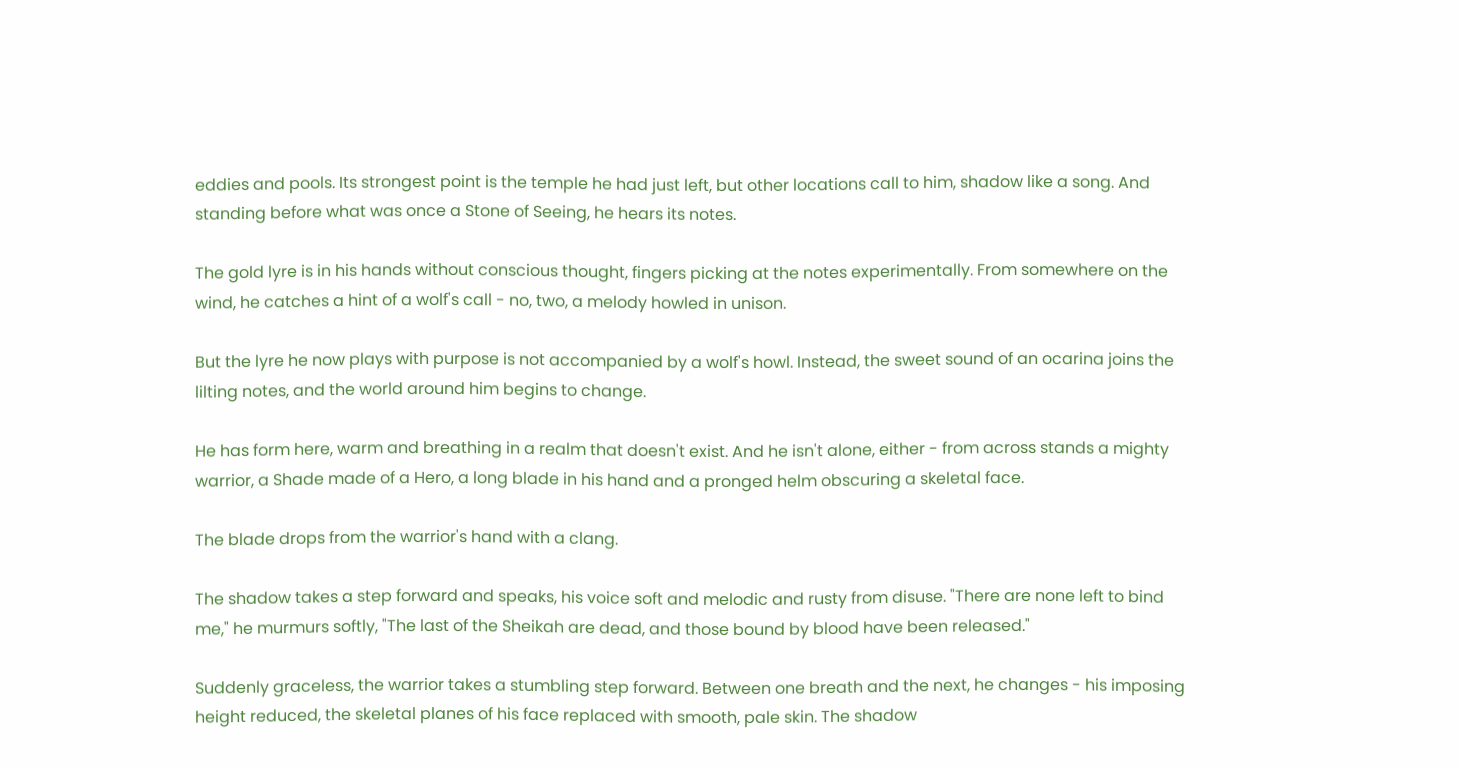eddies and pools. Its strongest point is the temple he had just left, but other locations call to him, shadow like a song. And standing before what was once a Stone of Seeing, he hears its notes.

The gold lyre is in his hands without conscious thought, fingers picking at the notes experimentally. From somewhere on the wind, he catches a hint of a wolf's call - no, two, a melody howled in unison.

But the lyre he now plays with purpose is not accompanied by a wolf's howl. Instead, the sweet sound of an ocarina joins the lilting notes, and the world around him begins to change.

He has form here, warm and breathing in a realm that doesn't exist. And he isn't alone, either - from across stands a mighty warrior, a Shade made of a Hero, a long blade in his hand and a pronged helm obscuring a skeletal face.

The blade drops from the warrior's hand with a clang.

The shadow takes a step forward and speaks, his voice soft and melodic and rusty from disuse. "There are none left to bind me," he murmurs softly, "The last of the Sheikah are dead, and those bound by blood have been released."

Suddenly graceless, the warrior takes a stumbling step forward. Between one breath and the next, he changes - his imposing height reduced, the skeletal planes of his face replaced with smooth, pale skin. The shadow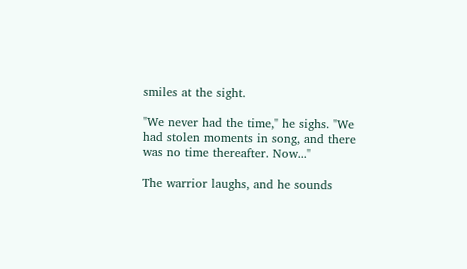smiles at the sight.

"We never had the time," he sighs. "We had stolen moments in song, and there was no time thereafter. Now..."

The warrior laughs, and he sounds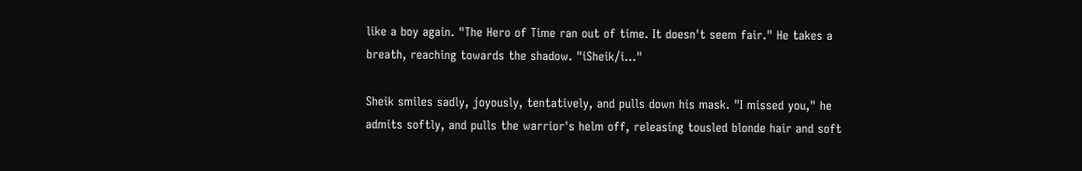like a boy again. "The Hero of Time ran out of time. It doesn't seem fair." He takes a breath, reaching towards the shadow. "iSheik/i..."

Sheik smiles sadly, joyously, tentatively, and pulls down his mask. "I missed you," he admits softly, and pulls the warrior's helm off, releasing tousled blonde hair and soft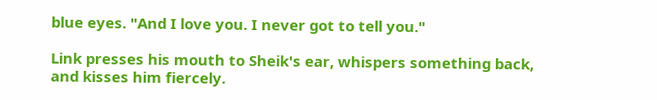blue eyes. "And I love you. I never got to tell you."

Link presses his mouth to Sheik's ear, whispers something back, and kisses him fiercely.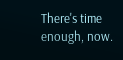There's time enough, now.